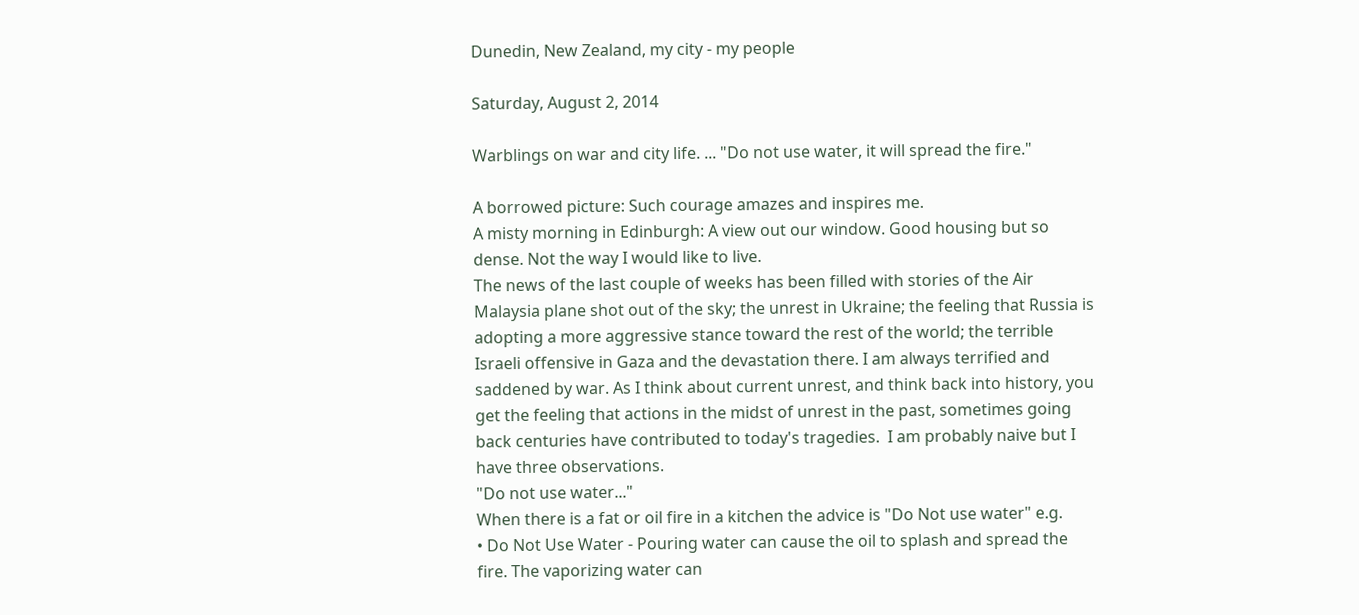Dunedin, New Zealand, my city - my people

Saturday, August 2, 2014

Warblings on war and city life. ... "Do not use water, it will spread the fire."

A borrowed picture: Such courage amazes and inspires me.
A misty morning in Edinburgh: A view out our window. Good housing but so dense. Not the way I would like to live.
The news of the last couple of weeks has been filled with stories of the Air Malaysia plane shot out of the sky; the unrest in Ukraine; the feeling that Russia is adopting a more aggressive stance toward the rest of the world; the terrible Israeli offensive in Gaza and the devastation there. I am always terrified and saddened by war. As I think about current unrest, and think back into history, you get the feeling that actions in the midst of unrest in the past, sometimes going back centuries have contributed to today's tragedies.  I am probably naive but I have three observations.
"Do not use water..."
When there is a fat or oil fire in a kitchen the advice is "Do Not use water" e.g.
• Do Not Use Water - Pouring water can cause the oil to splash and spread the fire. The vaporizing water can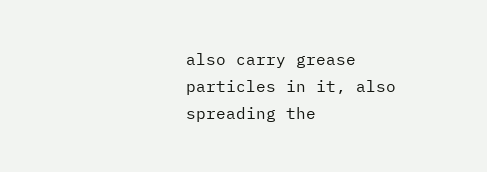also carry grease particles in it, also spreading the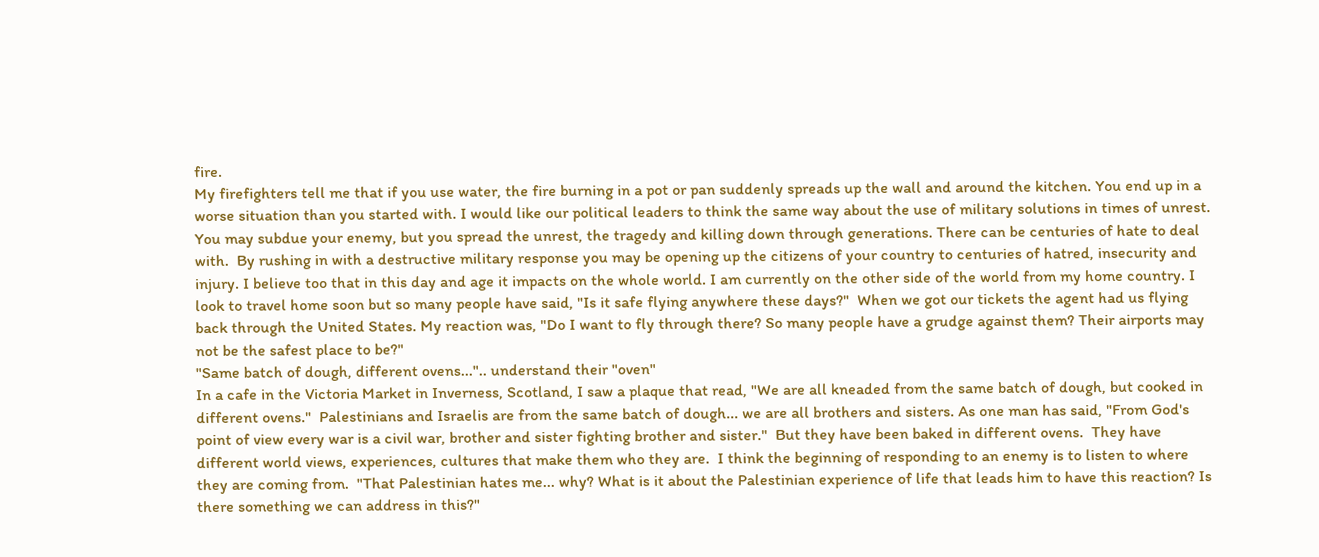fire.
My firefighters tell me that if you use water, the fire burning in a pot or pan suddenly spreads up the wall and around the kitchen. You end up in a worse situation than you started with. I would like our political leaders to think the same way about the use of military solutions in times of unrest. You may subdue your enemy, but you spread the unrest, the tragedy and killing down through generations. There can be centuries of hate to deal with.  By rushing in with a destructive military response you may be opening up the citizens of your country to centuries of hatred, insecurity and injury. I believe too that in this day and age it impacts on the whole world. I am currently on the other side of the world from my home country. I look to travel home soon but so many people have said, "Is it safe flying anywhere these days?"  When we got our tickets the agent had us flying back through the United States. My reaction was, "Do I want to fly through there? So many people have a grudge against them? Their airports may not be the safest place to be?"
"Same batch of dough, different ovens...".. understand their "oven"
In a cafe in the Victoria Market in Inverness, Scotland, I saw a plaque that read, "We are all kneaded from the same batch of dough, but cooked in different ovens."  Palestinians and Israelis are from the same batch of dough... we are all brothers and sisters. As one man has said, "From God's point of view every war is a civil war, brother and sister fighting brother and sister."  But they have been baked in different ovens.  They have different world views, experiences, cultures that make them who they are.  I think the beginning of responding to an enemy is to listen to where they are coming from.  "That Palestinian hates me... why? What is it about the Palestinian experience of life that leads him to have this reaction? Is there something we can address in this?"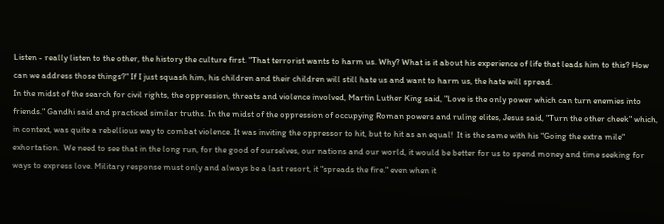Listen - really listen to the other, the history the culture first. "That terrorist wants to harm us. Why? What is it about his experience of life that leads him to this? How can we address those things?" If I just squash him, his children and their children will still hate us and want to harm us, the hate will spread.
In the midst of the search for civil rights, the oppression, threats and violence involved, Martin Luther King said, "Love is the only power which can turn enemies into friends." Gandhi said and practiced similar truths. In the midst of the oppression of occupying Roman powers and ruling elites, Jesus said, "Turn the other cheek" which, in context, was quite a rebellious way to combat violence. It was inviting the oppressor to hit, but to hit as an equal!  It is the same with his "Going the extra mile" exhortation.  We need to see that in the long run, for the good of ourselves, our nations and our world, it would be better for us to spend money and time seeking for ways to express love. Military response must only and always be a last resort, it "spreads the fire." even when it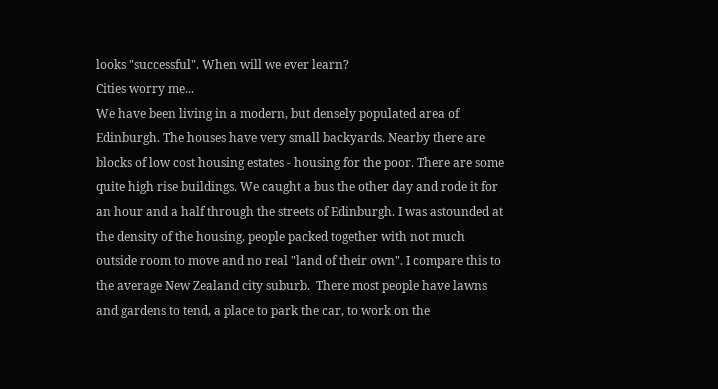looks "successful". When will we ever learn?
Cities worry me...
We have been living in a modern, but densely populated area of Edinburgh. The houses have very small backyards. Nearby there are blocks of low cost housing estates - housing for the poor. There are some quite high rise buildings. We caught a bus the other day and rode it for an hour and a half through the streets of Edinburgh. I was astounded at the density of the housing, people packed together with not much outside room to move and no real "land of their own". I compare this to the average New Zealand city suburb.  There most people have lawns and gardens to tend, a place to park the car, to work on the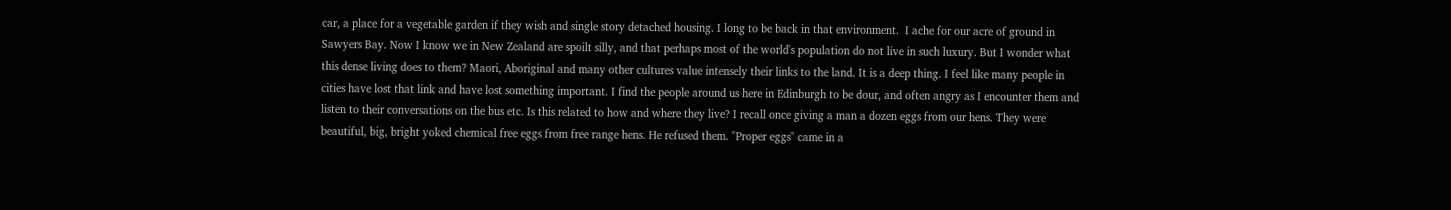car, a place for a vegetable garden if they wish and single story detached housing. I long to be back in that environment.  I ache for our acre of ground in Sawyers Bay. Now I know we in New Zealand are spoilt silly, and that perhaps most of the world's population do not live in such luxury. But I wonder what this dense living does to them? Maori, Aboriginal and many other cultures value intensely their links to the land. It is a deep thing. I feel like many people in cities have lost that link and have lost something important. I find the people around us here in Edinburgh to be dour, and often angry as I encounter them and listen to their conversations on the bus etc. Is this related to how and where they live? I recall once giving a man a dozen eggs from our hens. They were beautiful, big, bright yoked chemical free eggs from free range hens. He refused them. "Proper eggs" came in a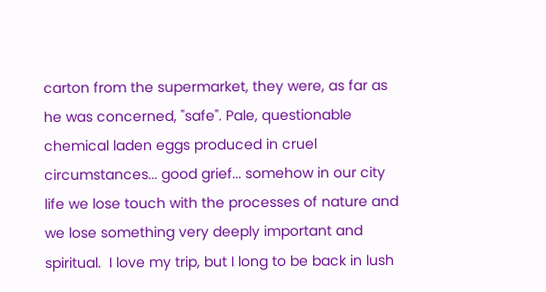carton from the supermarket, they were, as far as he was concerned, "safe". Pale, questionable chemical laden eggs produced in cruel circumstances... good grief... somehow in our city life we lose touch with the processes of nature and we lose something very deeply important and spiritual.  I love my trip, but I long to be back in lush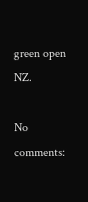green open NZ.

No comments: